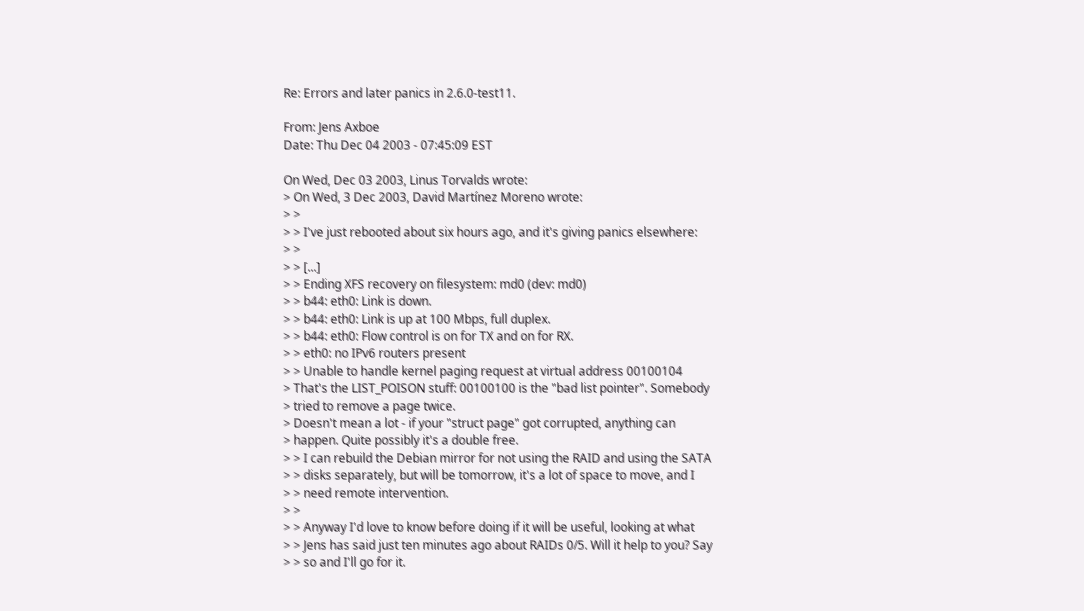Re: Errors and later panics in 2.6.0-test11.

From: Jens Axboe
Date: Thu Dec 04 2003 - 07:45:09 EST

On Wed, Dec 03 2003, Linus Torvalds wrote:
> On Wed, 3 Dec 2003, David Martínez Moreno wrote:
> >
> > I've just rebooted about six hours ago, and it's giving panics elsewhere:
> >
> > [...]
> > Ending XFS recovery on filesystem: md0 (dev: md0)
> > b44: eth0: Link is down.
> > b44: eth0: Link is up at 100 Mbps, full duplex.
> > b44: eth0: Flow control is on for TX and on for RX.
> > eth0: no IPv6 routers present
> > Unable to handle kernel paging request at virtual address 00100104
> That's the LIST_POISON stuff: 00100100 is the "bad list pointer". Somebody
> tried to remove a page twice.
> Doesn't mean a lot - if your "struct page" got corrupted, anything can
> happen. Quite possibly it's a double free.
> > I can rebuild the Debian mirror for not using the RAID and using the SATA
> > disks separately, but will be tomorrow, it's a lot of space to move, and I
> > need remote intervention.
> >
> > Anyway I'd love to know before doing if it will be useful, looking at what
> > Jens has said just ten minutes ago about RAIDs 0/5. Will it help to you? Say
> > so and I'll go for it.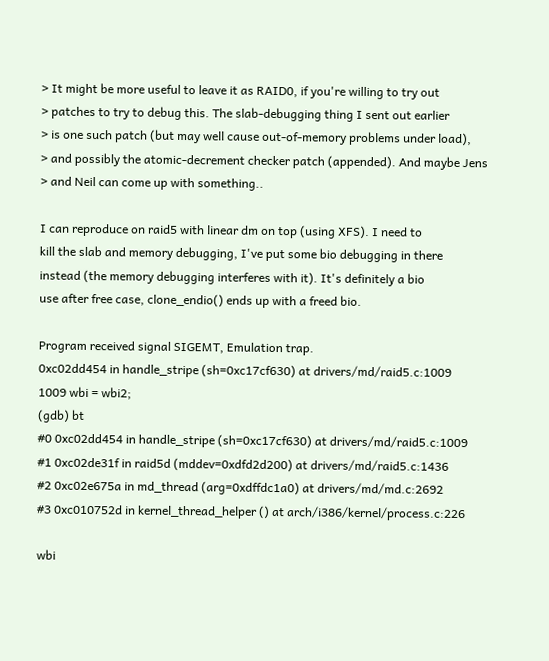> It might be more useful to leave it as RAID0, if you're willing to try out
> patches to try to debug this. The slab-debugging thing I sent out earlier
> is one such patch (but may well cause out-of-memory problems under load),
> and possibly the atomic-decrement checker patch (appended). And maybe Jens
> and Neil can come up with something..

I can reproduce on raid5 with linear dm on top (using XFS). I need to
kill the slab and memory debugging, I've put some bio debugging in there
instead (the memory debugging interferes with it). It's definitely a bio
use after free case, clone_endio() ends up with a freed bio.

Program received signal SIGEMT, Emulation trap.
0xc02dd454 in handle_stripe (sh=0xc17cf630) at drivers/md/raid5.c:1009
1009 wbi = wbi2;
(gdb) bt
#0 0xc02dd454 in handle_stripe (sh=0xc17cf630) at drivers/md/raid5.c:1009
#1 0xc02de31f in raid5d (mddev=0xdfd2d200) at drivers/md/raid5.c:1436
#2 0xc02e675a in md_thread (arg=0xdffdc1a0) at drivers/md/md.c:2692
#3 0xc010752d in kernel_thread_helper () at arch/i386/kernel/process.c:226

wbi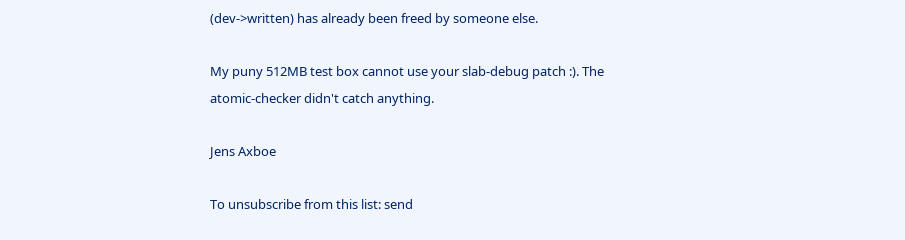(dev->written) has already been freed by someone else.

My puny 512MB test box cannot use your slab-debug patch :). The
atomic-checker didn't catch anything.

Jens Axboe

To unsubscribe from this list: send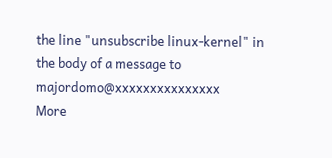the line "unsubscribe linux-kernel" in
the body of a message to majordomo@xxxxxxxxxxxxxxx
More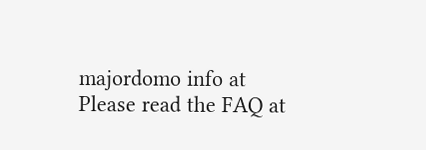majordomo info at
Please read the FAQ at